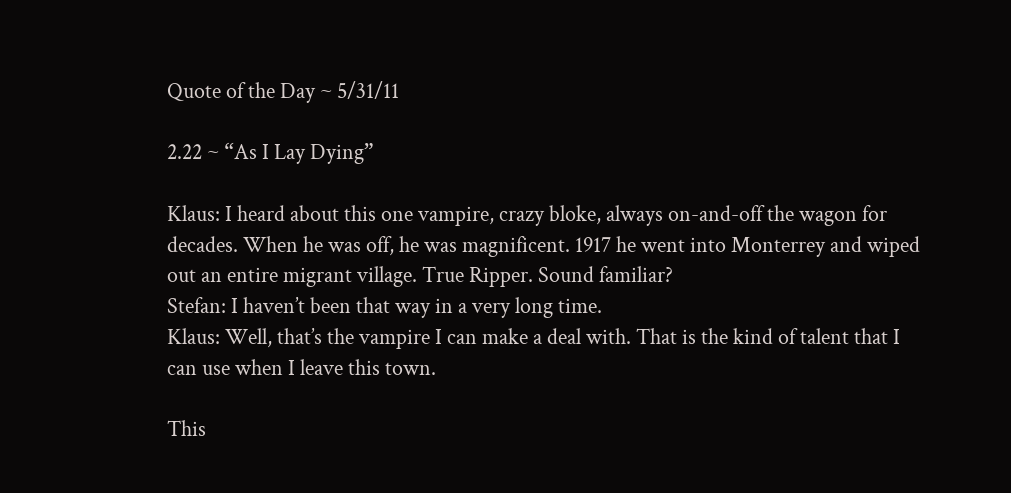Quote of the Day ~ 5/31/11

2.22 ~ “As I Lay Dying”

Klaus: I heard about this one vampire, crazy bloke, always on-and-off the wagon for decades. When he was off, he was magnificent. 1917 he went into Monterrey and wiped out an entire migrant village. True Ripper. Sound familiar?
Stefan: I haven’t been that way in a very long time.
Klaus: Well, that’s the vampire I can make a deal with. That is the kind of talent that I can use when I leave this town.

This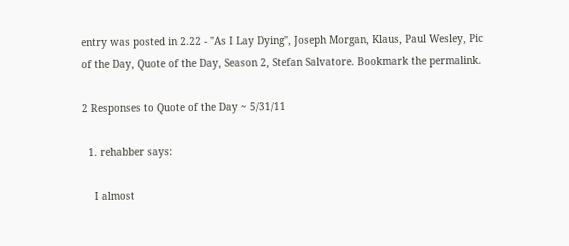entry was posted in 2.22 - "As I Lay Dying", Joseph Morgan, Klaus, Paul Wesley, Pic of the Day, Quote of the Day, Season 2, Stefan Salvatore. Bookmark the permalink.

2 Responses to Quote of the Day ~ 5/31/11

  1. rehabber says:

    I almost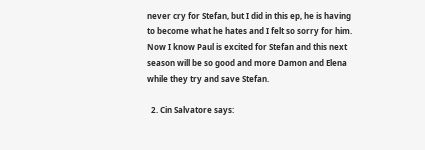never cry for Stefan, but I did in this ep, he is having to become what he hates and I felt so sorry for him. Now I know Paul is excited for Stefan and this next season will be so good and more Damon and Elena while they try and save Stefan.

  2. Cin Salvatore says: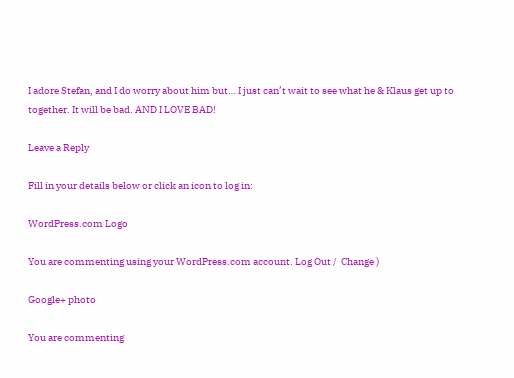I adore Stefan, and I do worry about him but… I just can’t wait to see what he & Klaus get up to together. It will be bad. AND I LOVE BAD!

Leave a Reply

Fill in your details below or click an icon to log in:

WordPress.com Logo

You are commenting using your WordPress.com account. Log Out /  Change )

Google+ photo

You are commenting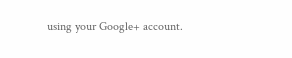using your Google+ account.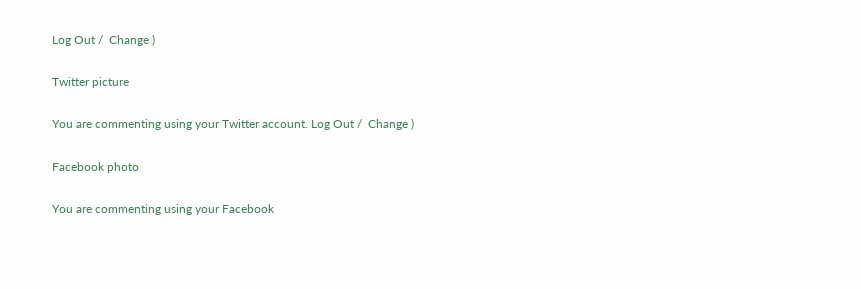Log Out /  Change )

Twitter picture

You are commenting using your Twitter account. Log Out /  Change )

Facebook photo

You are commenting using your Facebook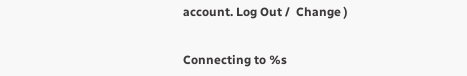account. Log Out /  Change )


Connecting to %s